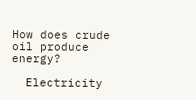How does crude oil produce energy?

  Electricity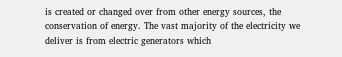is created or changed over from other energy sources, the conservation of energy. The vast majority of the electricity we deliver is from electric generators which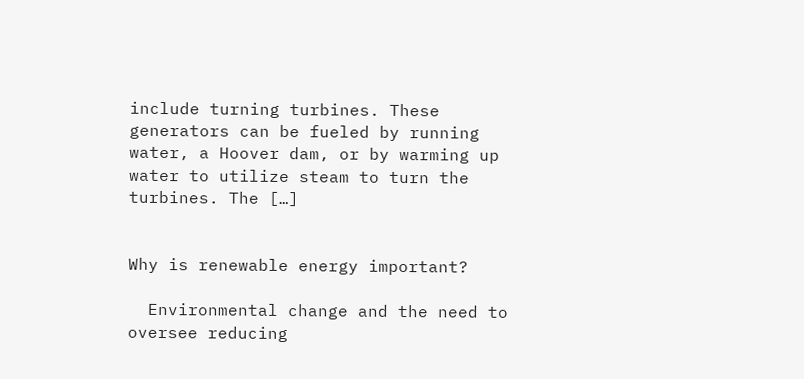include turning turbines. These generators can be fueled by running water, a Hoover dam, or by warming up water to utilize steam to turn the turbines. The […]


Why is renewable energy important?

  Environmental change and the need to oversee reducing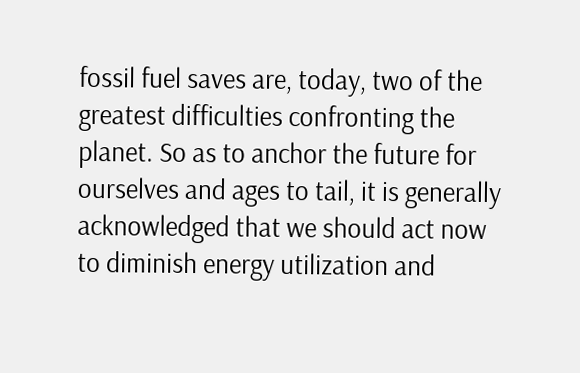fossil fuel saves are, today, two of the greatest difficulties confronting the planet. So as to anchor the future for ourselves and ages to tail, it is generally acknowledged that we should act now to diminish energy utilization and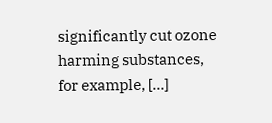significantly cut ozone harming substances, for example, […]